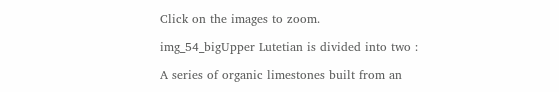Click on the images to zoom.

img_54_bigUpper Lutetian is divided into two :

A series of organic limestones built from an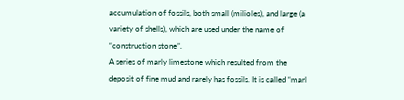accumulation of fossils, both small (milioles), and large (a variety of shells), which are used under the name of “construction stone”.
A series of marly limestone which resulted from the deposit of fine mud and rarely has fossils. It is called “marl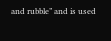and rubble” and is used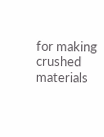for making crushed materials